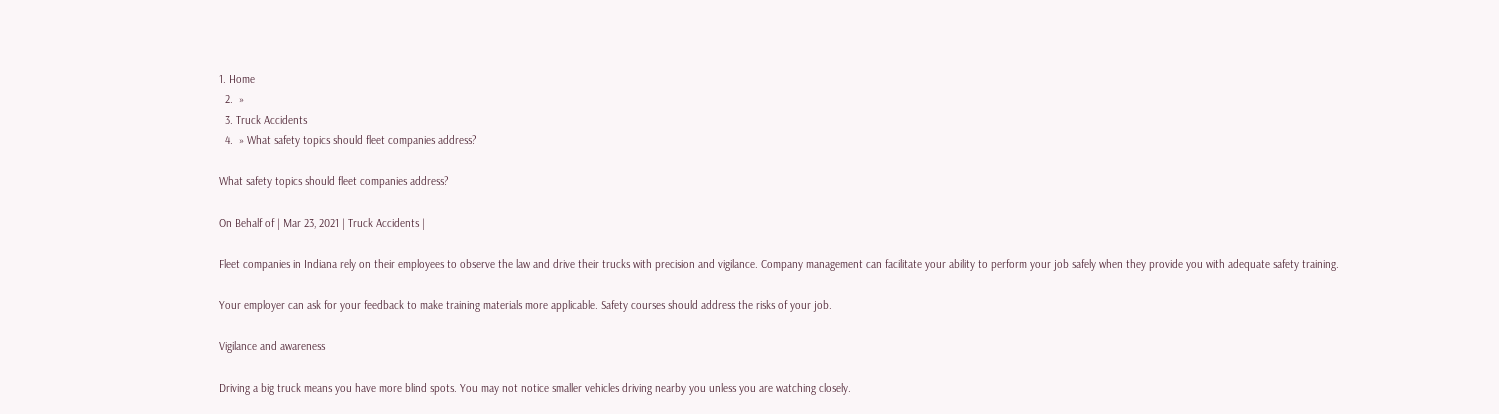1. Home
  2.  »
  3. Truck Accidents
  4.  » What safety topics should fleet companies address?

What safety topics should fleet companies address?

On Behalf of | Mar 23, 2021 | Truck Accidents |

Fleet companies in Indiana rely on their employees to observe the law and drive their trucks with precision and vigilance. Company management can facilitate your ability to perform your job safely when they provide you with adequate safety training.

Your employer can ask for your feedback to make training materials more applicable. Safety courses should address the risks of your job.

Vigilance and awareness

Driving a big truck means you have more blind spots. You may not notice smaller vehicles driving nearby you unless you are watching closely.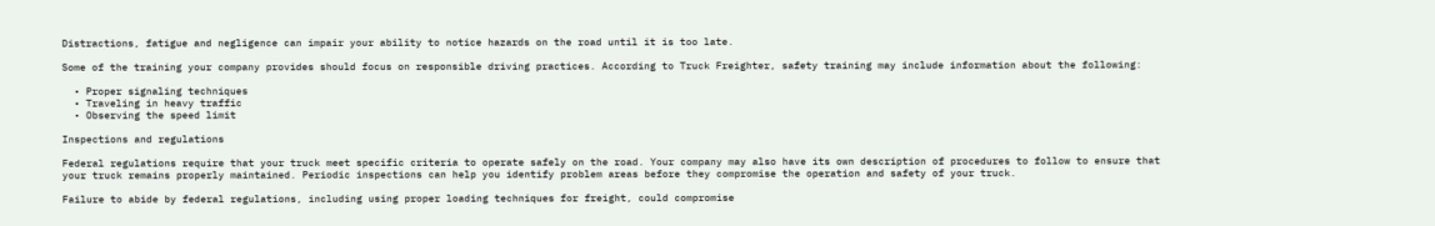Distractions, fatigue and negligence can impair your ability to notice hazards on the road until it is too late.

Some of the training your company provides should focus on responsible driving practices. According to Truck Freighter, safety training may include information about the following:

  • Proper signaling techniques
  • Traveling in heavy traffic
  • Observing the speed limit

Inspections and regulations

Federal regulations require that your truck meet specific criteria to operate safely on the road. Your company may also have its own description of procedures to follow to ensure that your truck remains properly maintained. Periodic inspections can help you identify problem areas before they compromise the operation and safety of your truck.

Failure to abide by federal regulations, including using proper loading techniques for freight, could compromise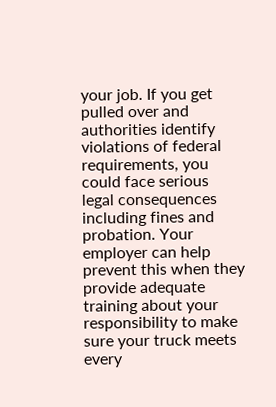your job. If you get pulled over and authorities identify violations of federal requirements, you could face serious legal consequences including fines and probation. Your employer can help prevent this when they provide adequate training about your responsibility to make sure your truck meets every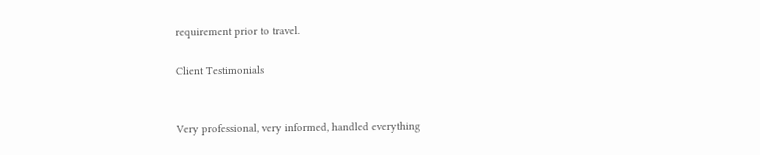requirement prior to travel.

Client Testimonials


Very professional, very informed, handled everything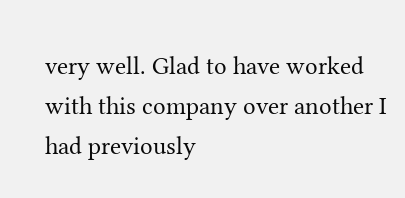very well. Glad to have worked with this company over another I had previously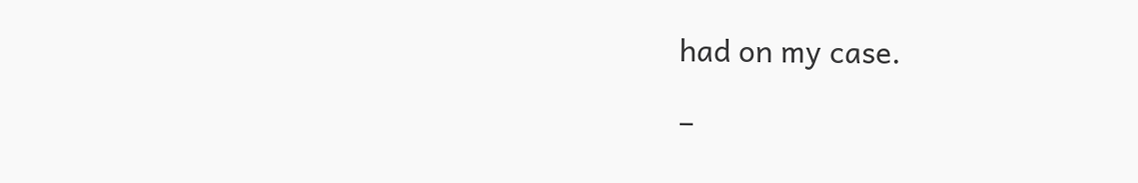had on my case.

–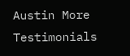Austin More Testimonials